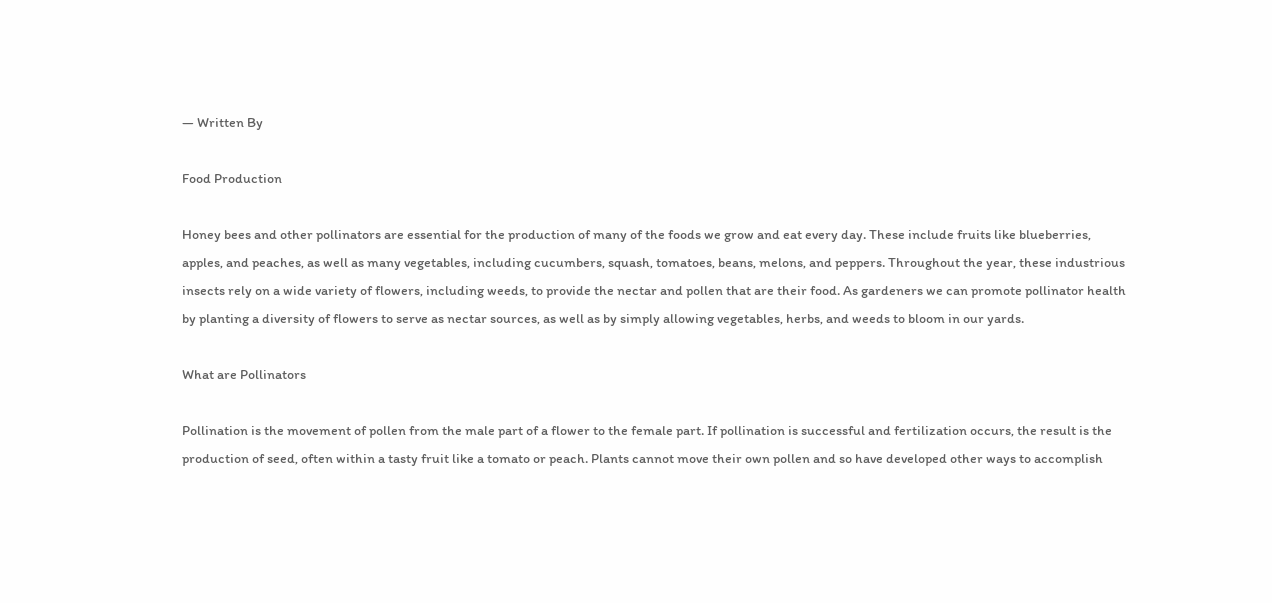— Written By

Food Production

Honey bees and other pollinators are essential for the production of many of the foods we grow and eat every day. These include fruits like blueberries, apples, and peaches, as well as many vegetables, including cucumbers, squash, tomatoes, beans, melons, and peppers. Throughout the year, these industrious insects rely on a wide variety of flowers, including weeds, to provide the nectar and pollen that are their food. As gardeners we can promote pollinator health by planting a diversity of flowers to serve as nectar sources, as well as by simply allowing vegetables, herbs, and weeds to bloom in our yards.

What are Pollinators

Pollination is the movement of pollen from the male part of a flower to the female part. If pollination is successful and fertilization occurs, the result is the production of seed, often within a tasty fruit like a tomato or peach. Plants cannot move their own pollen and so have developed other ways to accomplish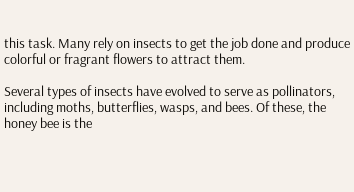this task. Many rely on insects to get the job done and produce colorful or fragrant flowers to attract them.

Several types of insects have evolved to serve as pollinators, including moths, butterflies, wasps, and bees. Of these, the honey bee is the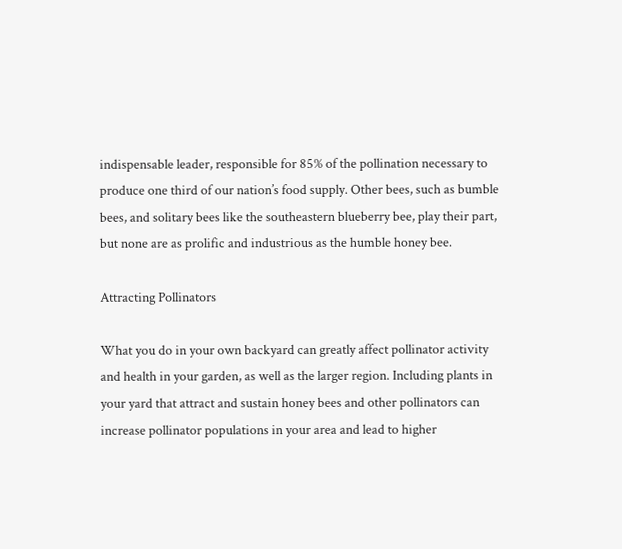indispensable leader, responsible for 85% of the pollination necessary to produce one third of our nation’s food supply. Other bees, such as bumble bees, and solitary bees like the southeastern blueberry bee, play their part, but none are as prolific and industrious as the humble honey bee.

Attracting Pollinators

What you do in your own backyard can greatly affect pollinator activity and health in your garden, as well as the larger region. Including plants in your yard that attract and sustain honey bees and other pollinators can increase pollinator populations in your area and lead to higher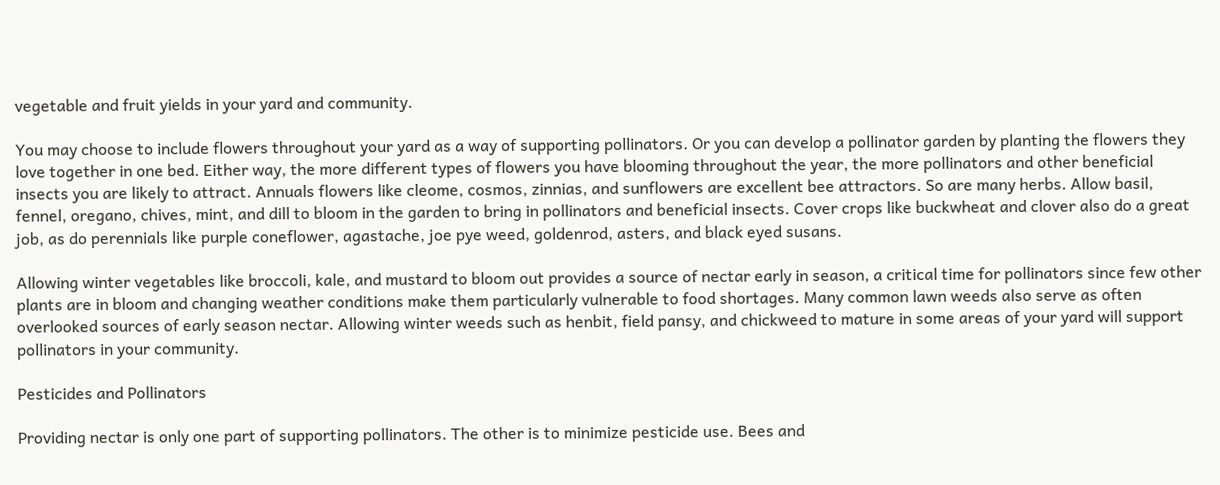vegetable and fruit yields in your yard and community.

You may choose to include flowers throughout your yard as a way of supporting pollinators. Or you can develop a pollinator garden by planting the flowers they love together in one bed. Either way, the more different types of flowers you have blooming throughout the year, the more pollinators and other beneficial insects you are likely to attract. Annuals flowers like cleome, cosmos, zinnias, and sunflowers are excellent bee attractors. So are many herbs. Allow basil, fennel, oregano, chives, mint, and dill to bloom in the garden to bring in pollinators and beneficial insects. Cover crops like buckwheat and clover also do a great job, as do perennials like purple coneflower, agastache, joe pye weed, goldenrod, asters, and black eyed susans.

Allowing winter vegetables like broccoli, kale, and mustard to bloom out provides a source of nectar early in season, a critical time for pollinators since few other plants are in bloom and changing weather conditions make them particularly vulnerable to food shortages. Many common lawn weeds also serve as often overlooked sources of early season nectar. Allowing winter weeds such as henbit, field pansy, and chickweed to mature in some areas of your yard will support pollinators in your community.

Pesticides and Pollinators

Providing nectar is only one part of supporting pollinators. The other is to minimize pesticide use. Bees and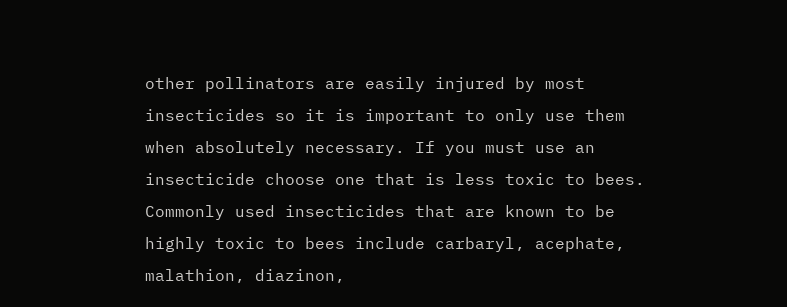other pollinators are easily injured by most insecticides so it is important to only use them when absolutely necessary. If you must use an insecticide choose one that is less toxic to bees. Commonly used insecticides that are known to be highly toxic to bees include carbaryl, acephate, malathion, diazinon,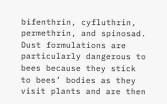bifenthrin, cyfluthrin, permethrin, and spinosad. Dust formulations are particularly dangerous to bees because they stick to bees’ bodies as they visit plants and are then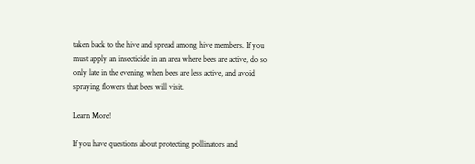taken back to the hive and spread among hive members. If you must apply an insecticide in an area where bees are active, do so only late in the evening when bees are less active, and avoid spraying flowers that bees will visit.

Learn More!

If you have questions about protecting pollinators and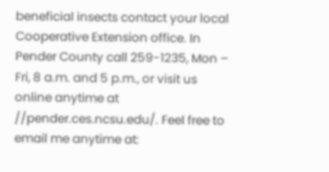beneficial insects contact your local Cooperative Extension office. In Pender County call 259-1235, Mon – Fri, 8 a.m. and 5 p.m., or visit us online anytime at //pender.ces.ncsu.edu/. Feel free to email me anytime at: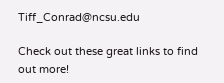Tiff_Conrad@ncsu.edu

Check out these great links to find out more!